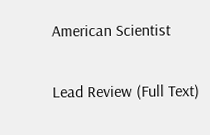American Scientist

Lead Review (Full Text)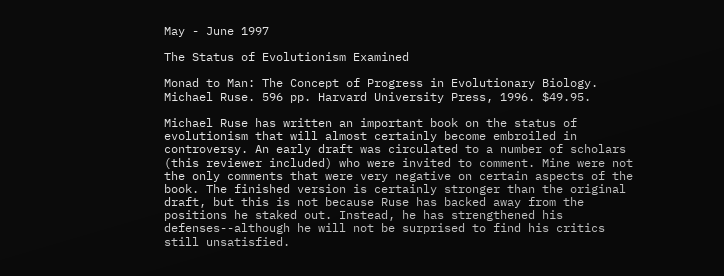May - June 1997

The Status of Evolutionism Examined

Monad to Man: The Concept of Progress in Evolutionary Biology. Michael Ruse. 596 pp. Harvard University Press, 1996. $49.95.

Michael Ruse has written an important book on the status of evolutionism that will almost certainly become embroiled in controversy. An early draft was circulated to a number of scholars (this reviewer included) who were invited to comment. Mine were not the only comments that were very negative on certain aspects of the book. The finished version is certainly stronger than the original draft, but this is not because Ruse has backed away from the positions he staked out. Instead, he has strengthened his defenses--although he will not be surprised to find his critics still unsatisfied.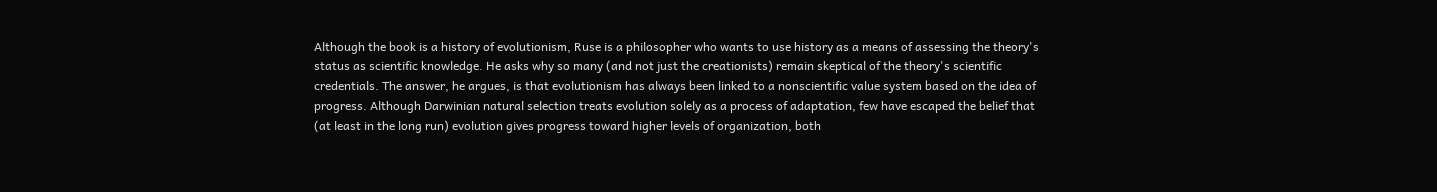Although the book is a history of evolutionism, Ruse is a philosopher who wants to use history as a means of assessing the theory's status as scientific knowledge. He asks why so many (and not just the creationists) remain skeptical of the theory's scientific credentials. The answer, he argues, is that evolutionism has always been linked to a nonscientific value system based on the idea of progress. Although Darwinian natural selection treats evolution solely as a process of adaptation, few have escaped the belief that (at least in the long run) evolution gives progress toward higher levels of organization, both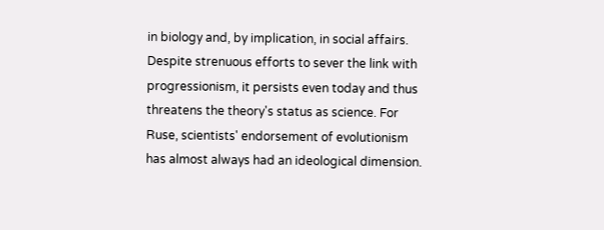in biology and, by implication, in social affairs. Despite strenuous efforts to sever the link with progressionism, it persists even today and thus threatens the theory's status as science. For Ruse, scientists' endorsement of evolutionism has almost always had an ideological dimension.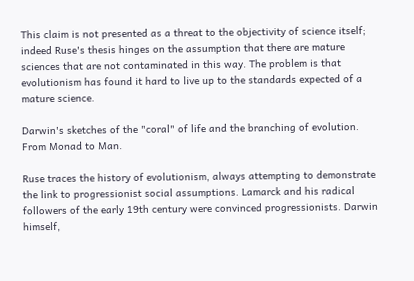This claim is not presented as a threat to the objectivity of science itself; indeed Ruse's thesis hinges on the assumption that there are mature sciences that are not contaminated in this way. The problem is that evolutionism has found it hard to live up to the standards expected of a mature science.

Darwin's sketches of the "coral" of life and the branching of evolution. From Monad to Man.

Ruse traces the history of evolutionism, always attempting to demonstrate the link to progressionist social assumptions. Lamarck and his radical followers of the early 19th century were convinced progressionists. Darwin himself,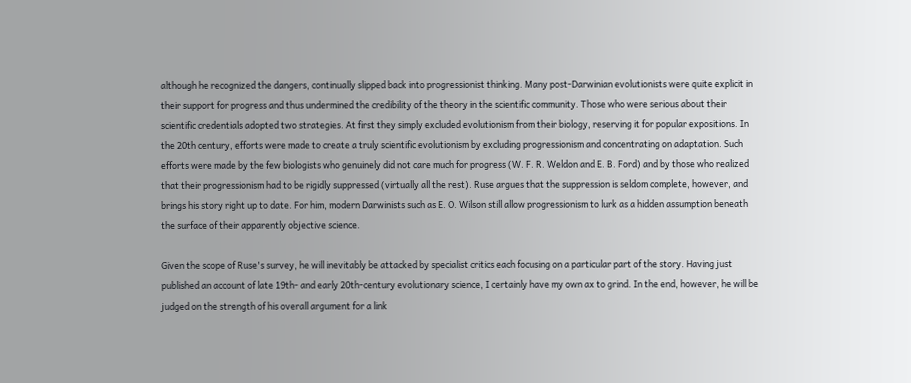although he recognized the dangers, continually slipped back into progressionist thinking. Many post-Darwinian evolutionists were quite explicit in their support for progress and thus undermined the credibility of the theory in the scientific community. Those who were serious about their scientific credentials adopted two strategies. At first they simply excluded evolutionism from their biology, reserving it for popular expositions. In the 20th century, efforts were made to create a truly scientific evolutionism by excluding progressionism and concentrating on adaptation. Such efforts were made by the few biologists who genuinely did not care much for progress (W. F. R. Weldon and E. B. Ford) and by those who realized that their progressionism had to be rigidly suppressed (virtually all the rest). Ruse argues that the suppression is seldom complete, however, and brings his story right up to date. For him, modern Darwinists such as E. O. Wilson still allow progressionism to lurk as a hidden assumption beneath the surface of their apparently objective science.

Given the scope of Ruse's survey, he will inevitably be attacked by specialist critics each focusing on a particular part of the story. Having just published an account of late 19th- and early 20th-century evolutionary science, I certainly have my own ax to grind. In the end, however, he will be judged on the strength of his overall argument for a link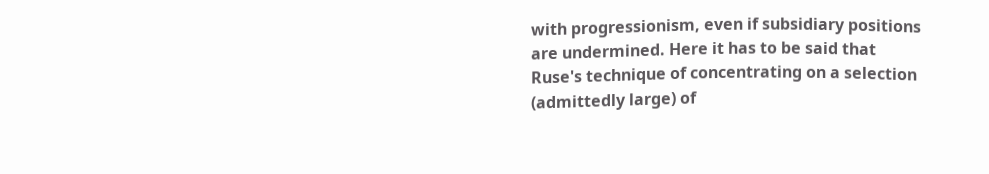with progressionism, even if subsidiary positions are undermined. Here it has to be said that Ruse's technique of concentrating on a selection (admittedly large) of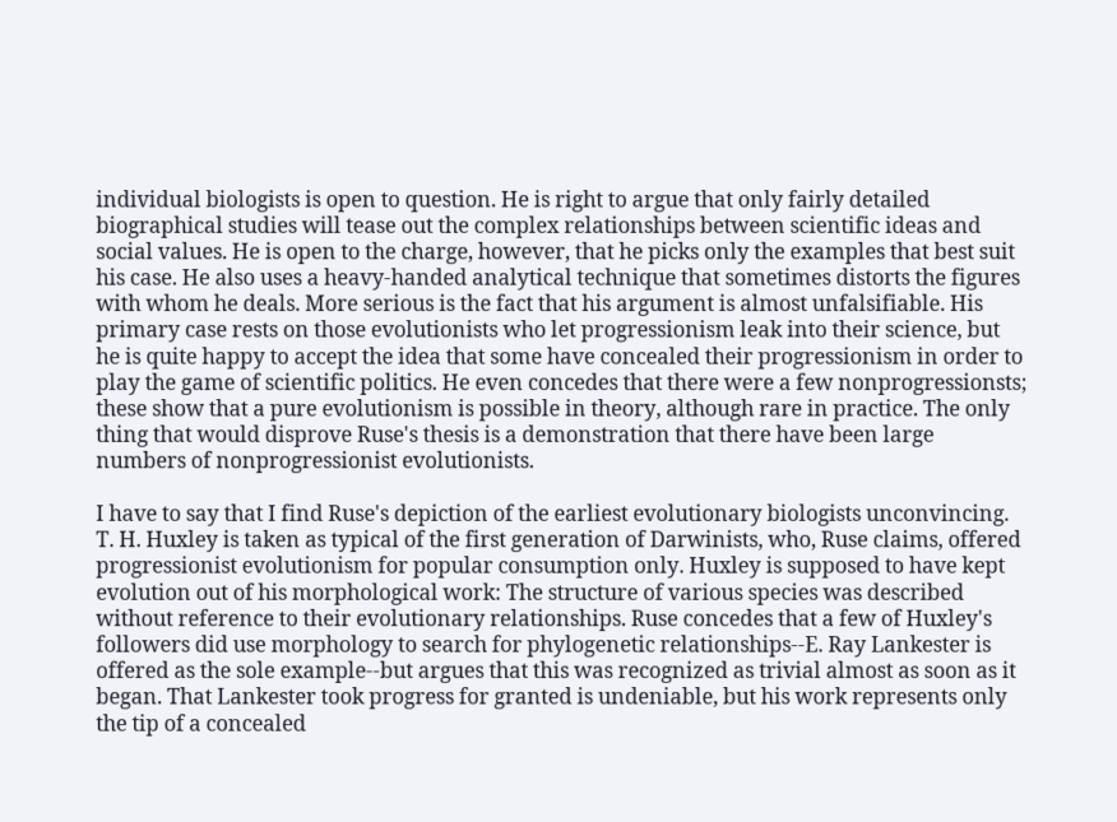individual biologists is open to question. He is right to argue that only fairly detailed biographical studies will tease out the complex relationships between scientific ideas and social values. He is open to the charge, however, that he picks only the examples that best suit his case. He also uses a heavy-handed analytical technique that sometimes distorts the figures with whom he deals. More serious is the fact that his argument is almost unfalsifiable. His primary case rests on those evolutionists who let progressionism leak into their science, but he is quite happy to accept the idea that some have concealed their progressionism in order to play the game of scientific politics. He even concedes that there were a few nonprogressionsts; these show that a pure evolutionism is possible in theory, although rare in practice. The only thing that would disprove Ruse's thesis is a demonstration that there have been large numbers of nonprogressionist evolutionists.

I have to say that I find Ruse's depiction of the earliest evolutionary biologists unconvincing. T. H. Huxley is taken as typical of the first generation of Darwinists, who, Ruse claims, offered progressionist evolutionism for popular consumption only. Huxley is supposed to have kept evolution out of his morphological work: The structure of various species was described without reference to their evolutionary relationships. Ruse concedes that a few of Huxley's followers did use morphology to search for phylogenetic relationships--E. Ray Lankester is offered as the sole example--but argues that this was recognized as trivial almost as soon as it began. That Lankester took progress for granted is undeniable, but his work represents only the tip of a concealed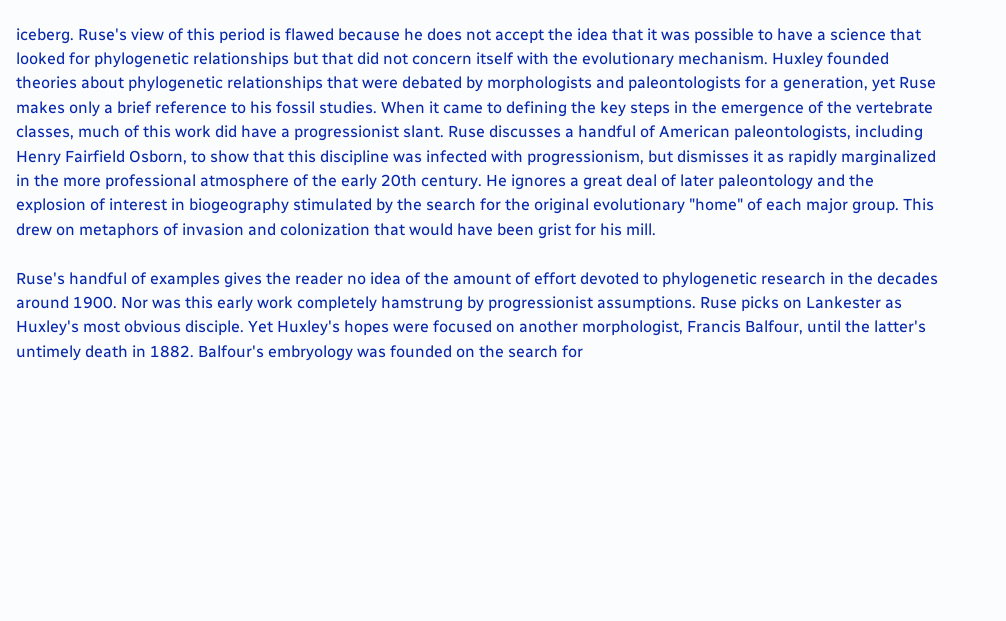iceberg. Ruse's view of this period is flawed because he does not accept the idea that it was possible to have a science that looked for phylogenetic relationships but that did not concern itself with the evolutionary mechanism. Huxley founded theories about phylogenetic relationships that were debated by morphologists and paleontologists for a generation, yet Ruse makes only a brief reference to his fossil studies. When it came to defining the key steps in the emergence of the vertebrate classes, much of this work did have a progressionist slant. Ruse discusses a handful of American paleontologists, including Henry Fairfield Osborn, to show that this discipline was infected with progressionism, but dismisses it as rapidly marginalized in the more professional atmosphere of the early 20th century. He ignores a great deal of later paleontology and the explosion of interest in biogeography stimulated by the search for the original evolutionary "home" of each major group. This drew on metaphors of invasion and colonization that would have been grist for his mill.

Ruse's handful of examples gives the reader no idea of the amount of effort devoted to phylogenetic research in the decades around 1900. Nor was this early work completely hamstrung by progressionist assumptions. Ruse picks on Lankester as Huxley's most obvious disciple. Yet Huxley's hopes were focused on another morphologist, Francis Balfour, until the latter's untimely death in 1882. Balfour's embryology was founded on the search for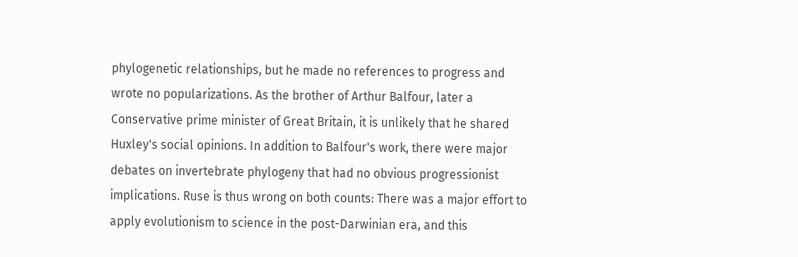phylogenetic relationships, but he made no references to progress and wrote no popularizations. As the brother of Arthur Balfour, later a Conservative prime minister of Great Britain, it is unlikely that he shared Huxley's social opinions. In addition to Balfour's work, there were major debates on invertebrate phylogeny that had no obvious progressionist implications. Ruse is thus wrong on both counts: There was a major effort to apply evolutionism to science in the post-Darwinian era, and this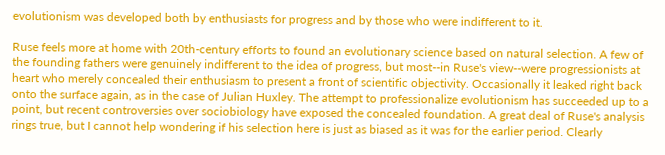evolutionism was developed both by enthusiasts for progress and by those who were indifferent to it.

Ruse feels more at home with 20th-century efforts to found an evolutionary science based on natural selection. A few of the founding fathers were genuinely indifferent to the idea of progress, but most--in Ruse's view--were progressionists at heart who merely concealed their enthusiasm to present a front of scientific objectivity. Occasionally it leaked right back onto the surface again, as in the case of Julian Huxley. The attempt to professionalize evolutionism has succeeded up to a point, but recent controversies over sociobiology have exposed the concealed foundation. A great deal of Ruse's analysis rings true, but I cannot help wondering if his selection here is just as biased as it was for the earlier period. Clearly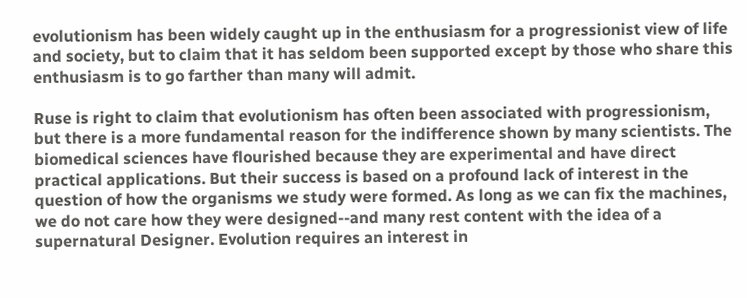evolutionism has been widely caught up in the enthusiasm for a progressionist view of life and society, but to claim that it has seldom been supported except by those who share this enthusiasm is to go farther than many will admit.

Ruse is right to claim that evolutionism has often been associated with progressionism, but there is a more fundamental reason for the indifference shown by many scientists. The biomedical sciences have flourished because they are experimental and have direct practical applications. But their success is based on a profound lack of interest in the question of how the organisms we study were formed. As long as we can fix the machines, we do not care how they were designed--and many rest content with the idea of a supernatural Designer. Evolution requires an interest in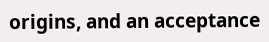origins, and an acceptance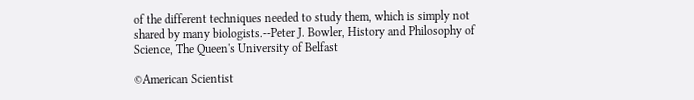of the different techniques needed to study them, which is simply not shared by many biologists.--Peter J. Bowler, History and Philosophy of Science, The Queen's University of Belfast

©American Scientist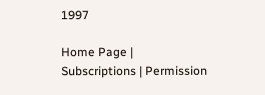1997

Home Page | Subscriptions | Permission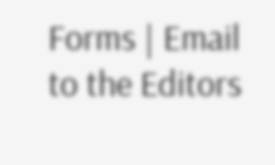Forms | Email to the Editors